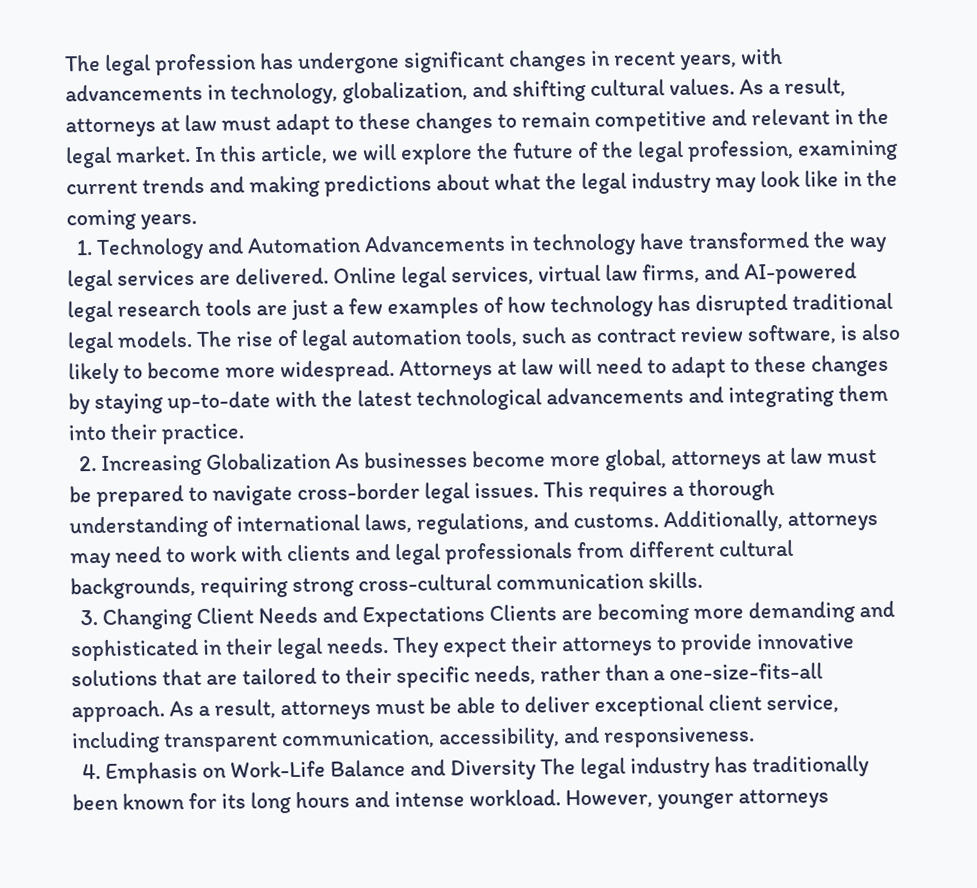The legal profession has undergone significant changes in recent years, with advancements in technology, globalization, and shifting cultural values. As a result, attorneys at law must adapt to these changes to remain competitive and relevant in the legal market. In this article, we will explore the future of the legal profession, examining current trends and making predictions about what the legal industry may look like in the coming years.
  1. Technology and Automation Advancements in technology have transformed the way legal services are delivered. Online legal services, virtual law firms, and AI-powered legal research tools are just a few examples of how technology has disrupted traditional legal models. The rise of legal automation tools, such as contract review software, is also likely to become more widespread. Attorneys at law will need to adapt to these changes by staying up-to-date with the latest technological advancements and integrating them into their practice.
  2. Increasing Globalization As businesses become more global, attorneys at law must be prepared to navigate cross-border legal issues. This requires a thorough understanding of international laws, regulations, and customs. Additionally, attorneys may need to work with clients and legal professionals from different cultural backgrounds, requiring strong cross-cultural communication skills.
  3. Changing Client Needs and Expectations Clients are becoming more demanding and sophisticated in their legal needs. They expect their attorneys to provide innovative solutions that are tailored to their specific needs, rather than a one-size-fits-all approach. As a result, attorneys must be able to deliver exceptional client service, including transparent communication, accessibility, and responsiveness.
  4. Emphasis on Work-Life Balance and Diversity The legal industry has traditionally been known for its long hours and intense workload. However, younger attorneys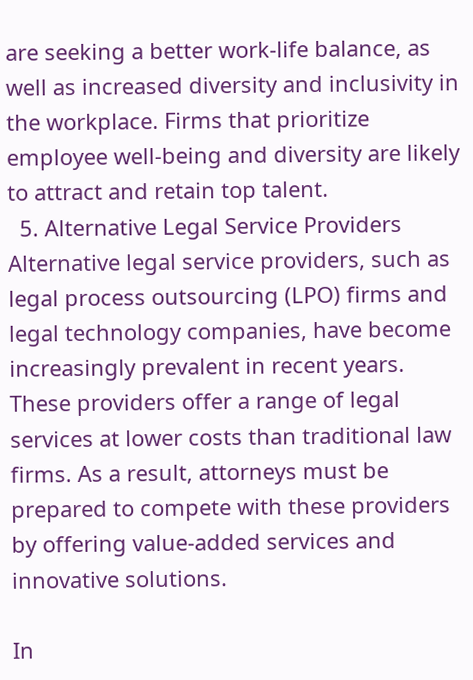are seeking a better work-life balance, as well as increased diversity and inclusivity in the workplace. Firms that prioritize employee well-being and diversity are likely to attract and retain top talent.
  5. Alternative Legal Service Providers Alternative legal service providers, such as legal process outsourcing (LPO) firms and legal technology companies, have become increasingly prevalent in recent years. These providers offer a range of legal services at lower costs than traditional law firms. As a result, attorneys must be prepared to compete with these providers by offering value-added services and innovative solutions.

In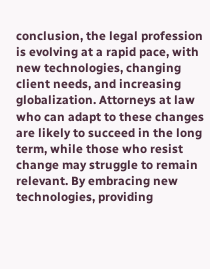conclusion, the legal profession is evolving at a rapid pace, with new technologies, changing client needs, and increasing globalization. Attorneys at law who can adapt to these changes are likely to succeed in the long term, while those who resist change may struggle to remain relevant. By embracing new technologies, providing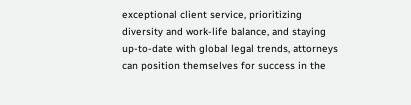exceptional client service, prioritizing diversity and work-life balance, and staying up-to-date with global legal trends, attorneys can position themselves for success in the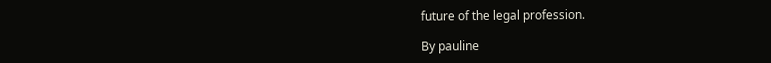future of the legal profession.

By pauline